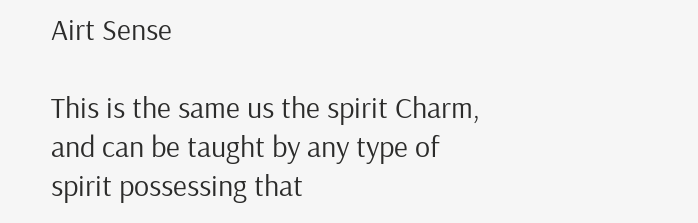Airt Sense

This is the same us the spirit Charm, and can be taught by any type of spirit possessing that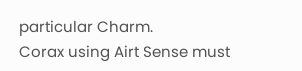particular Charm.
Corax using Airt Sense must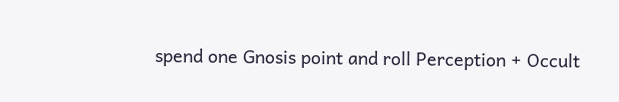spend one Gnosis point and roll Perception + Occult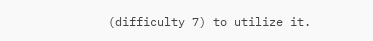(difficulty 7) to utilize it.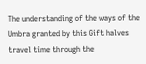The understanding of the ways of the Umbra granted by this Gift halves travel time through the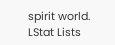spirit world.
LStat Lists